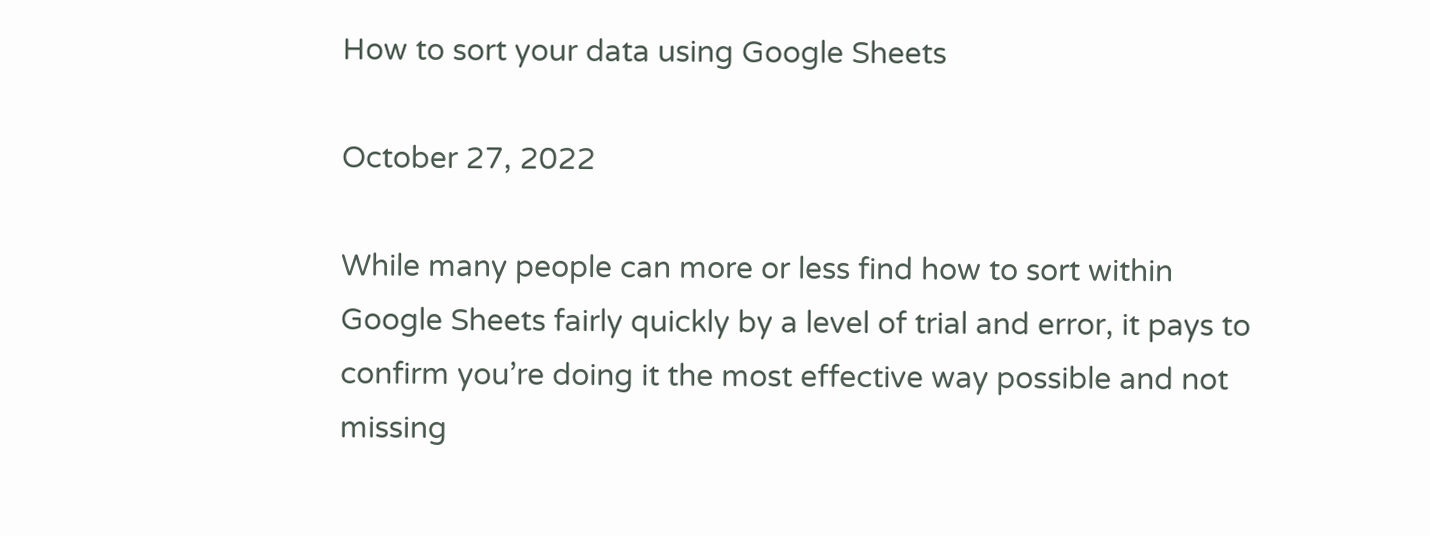How to sort your data using Google Sheets

October 27, 2022

While many people can more or less find how to sort within Google Sheets fairly quickly by a level of trial and error, it pays to confirm you’re doing it the most effective way possible and not missing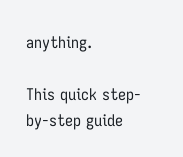anything.

This quick step-by-step guide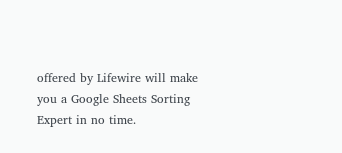offered by Lifewire will make you a Google Sheets Sorting Expert in no time.